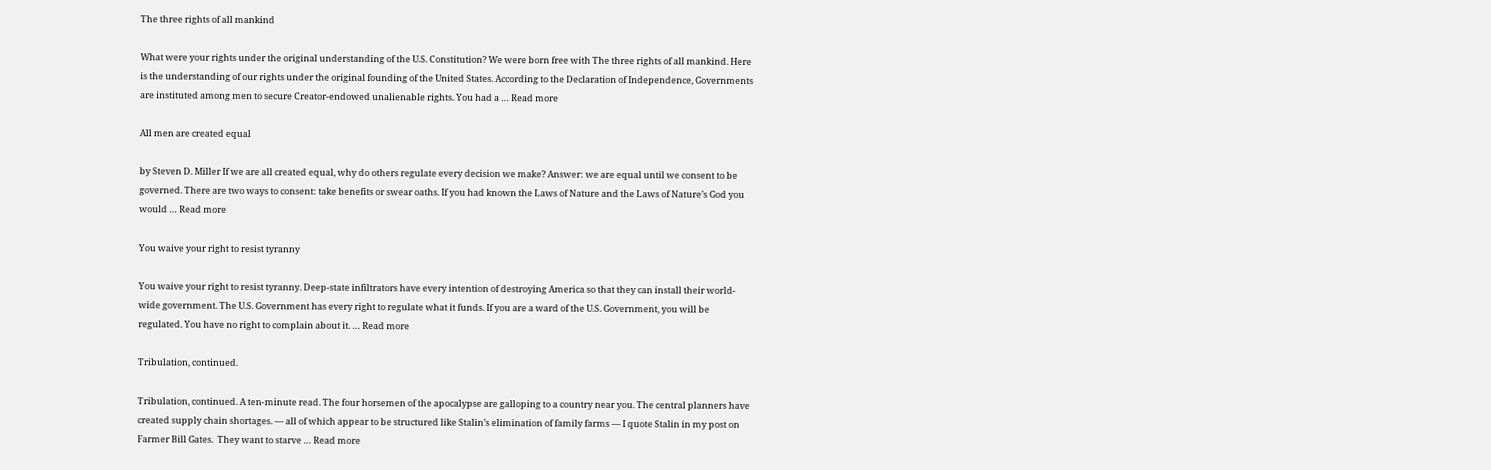The three rights of all mankind

What were your rights under the original understanding of the U.S. Constitution? We were born free with The three rights of all mankind. Here is the understanding of our rights under the original founding of the United States. According to the Declaration of Independence, Governments are instituted among men to secure Creator-endowed unalienable rights. You had a … Read more

All men are created equal

by Steven D. Miller If we are all created equal, why do others regulate every decision we make? Answer: we are equal until we consent to be governed. There are two ways to consent: take benefits or swear oaths. If you had known the Laws of Nature and the Laws of Nature’s God you would … Read more

You waive your right to resist tyranny

You waive your right to resist tyranny. Deep-state infiltrators have every intention of destroying America so that they can install their world-wide government. The U.S. Government has every right to regulate what it funds. If you are a ward of the U.S. Government, you will be regulated. You have no right to complain about it. … Read more

Tribulation, continued.

Tribulation, continued. A ten-minute read. The four horsemen of the apocalypse are galloping to a country near you. The central planners have created supply chain shortages. — all of which appear to be structured like Stalin’s elimination of family farms — I quote Stalin in my post on Farmer Bill Gates.  They want to starve … Read more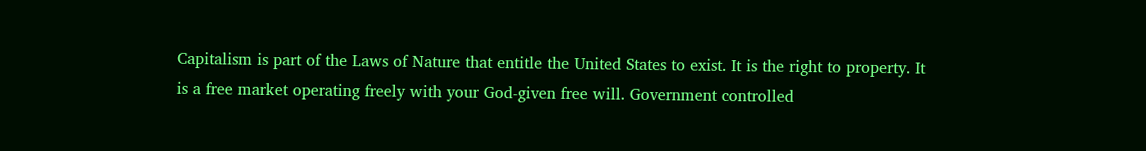Capitalism is part of the Laws of Nature that entitle the United States to exist. It is the right to property. It is a free market operating freely with your God-given free will. Government controlled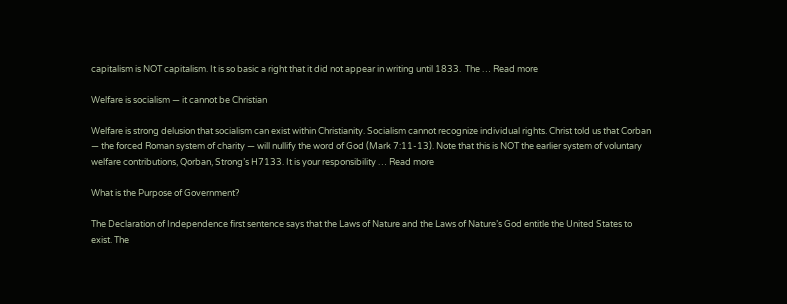capitalism is NOT capitalism. It is so basic a right that it did not appear in writing until 1833.  The … Read more

Welfare is socialism — it cannot be Christian

Welfare is strong delusion that socialism can exist within Christianity. Socialism cannot recognize individual rights. Christ told us that Corban — the forced Roman system of charity — will nullify the word of God (Mark 7:11-13). Note that this is NOT the earlier system of voluntary welfare contributions, Qorban, Strong’s H7133. It is your responsibility … Read more

What is the Purpose of Government?

The Declaration of Independence first sentence says that the Laws of Nature and the Laws of Nature’s God entitle the United States to exist. The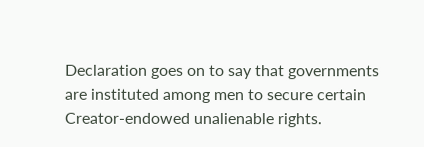Declaration goes on to say that governments are instituted among men to secure certain Creator-endowed unalienable rights.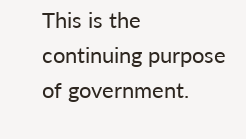This is the continuing purpose of government.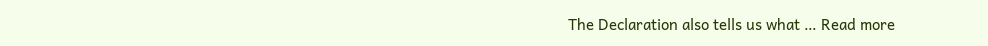The Declaration also tells us what … Read more